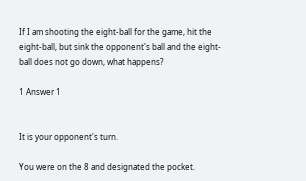If I am shooting the eight-ball for the game, hit the eight-ball, but sink the opponent's ball and the eight-ball does not go down, what happens?

1 Answer 1


It is your opponent's turn.

You were on the 8 and designated the pocket.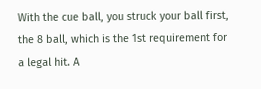With the cue ball, you struck your ball first, the 8 ball, which is the 1st requirement for a legal hit. A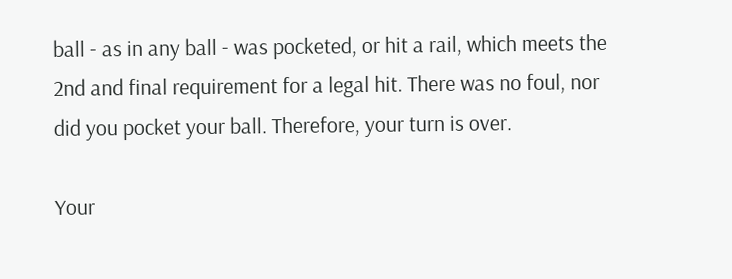ball - as in any ball - was pocketed, or hit a rail, which meets the 2nd and final requirement for a legal hit. There was no foul, nor did you pocket your ball. Therefore, your turn is over.

Your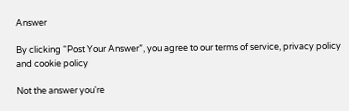Answer

By clicking “Post Your Answer”, you agree to our terms of service, privacy policy and cookie policy

Not the answer you're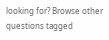looking for? Browse other questions tagged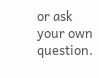or ask your own question.